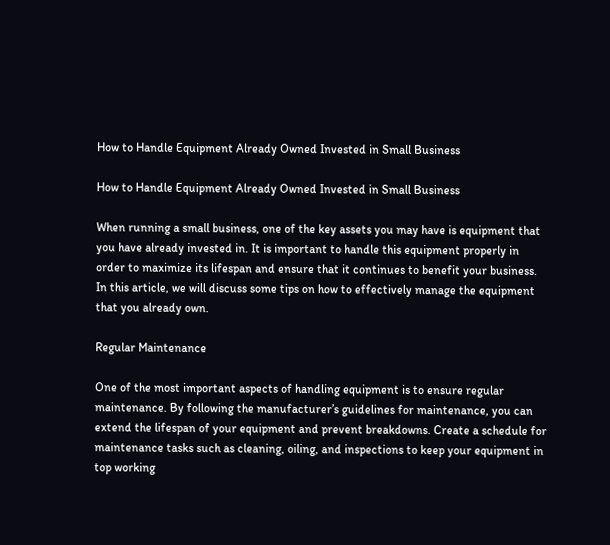How to Handle Equipment Already Owned Invested in Small Business

How to Handle Equipment Already Owned Invested in Small Business

When running a small business, one of the key assets you may have is equipment that you have already invested in. It is important to handle this equipment properly in order to maximize its lifespan and ensure that it continues to benefit your business. In this article, we will discuss some tips on how to effectively manage the equipment that you already own.

Regular Maintenance

One of the most important aspects of handling equipment is to ensure regular maintenance. By following the manufacturer’s guidelines for maintenance, you can extend the lifespan of your equipment and prevent breakdowns. Create a schedule for maintenance tasks such as cleaning, oiling, and inspections to keep your equipment in top working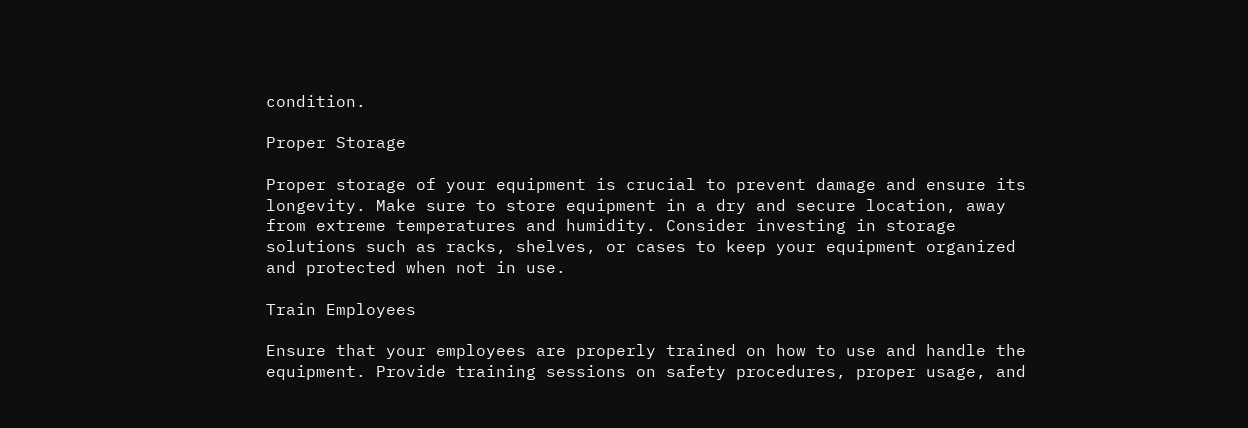condition.

Proper Storage

Proper storage of your equipment is crucial to prevent damage and ensure its longevity. Make sure to store equipment in a dry and secure location, away from extreme temperatures and humidity. Consider investing in storage solutions such as racks, shelves, or cases to keep your equipment organized and protected when not in use.

Train Employees

Ensure that your employees are properly trained on how to use and handle the equipment. Provide training sessions on safety procedures, proper usage, and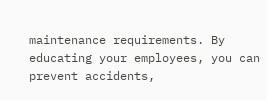maintenance requirements. By educating your employees, you can prevent accidents,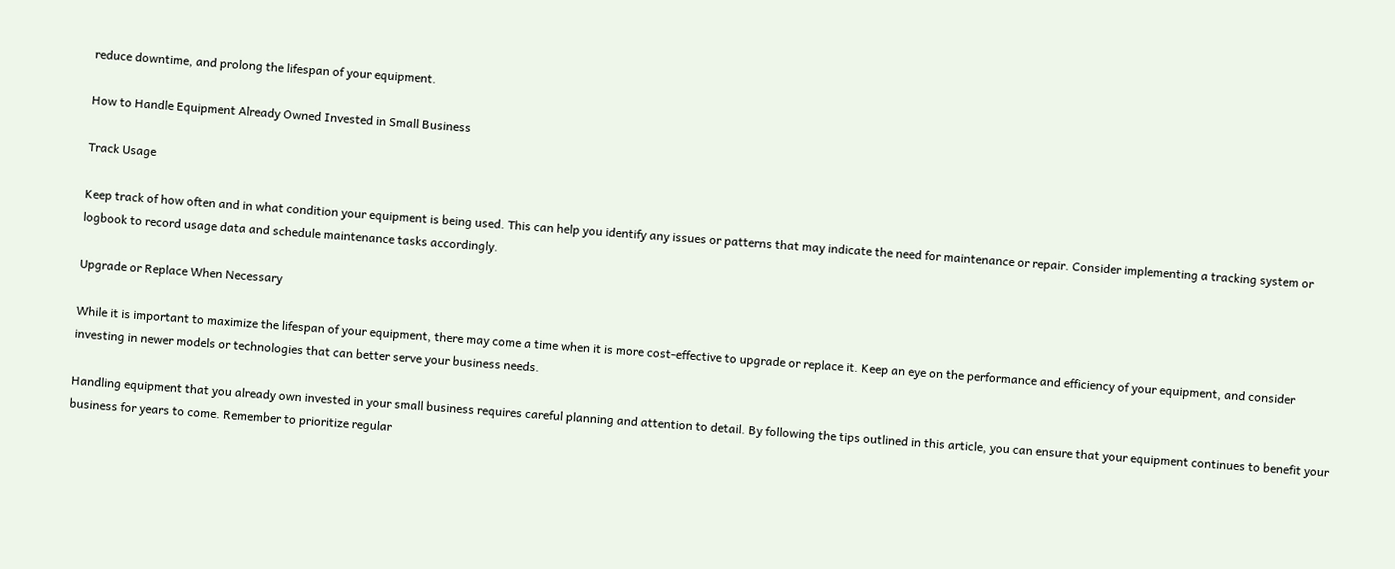reduce downtime, and prolong the lifespan of your equipment.

How to Handle Equipment Already Owned Invested in Small Business

Track Usage

Keep track of how often and in what condition your equipment is being used. This can help you identify any issues or patterns that may indicate the need for maintenance or repair. Consider implementing a tracking system or logbook to record usage data and schedule maintenance tasks accordingly.

Upgrade or Replace When Necessary

While it is important to maximize the lifespan of your equipment, there may come a time when it is more cost-effective to upgrade or replace it. Keep an eye on the performance and efficiency of your equipment, and consider investing in newer models or technologies that can better serve your business needs.

Handling equipment that you already own invested in your small business requires careful planning and attention to detail. By following the tips outlined in this article, you can ensure that your equipment continues to benefit your business for years to come. Remember to prioritize regular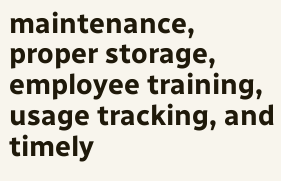maintenance, proper storage, employee training, usage tracking, and timely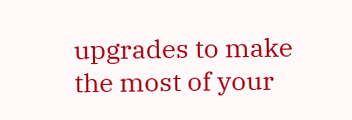upgrades to make the most of your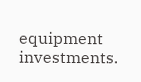equipment investments.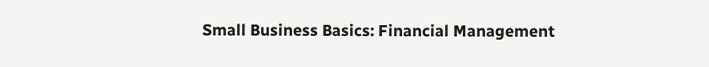Small Business Basics: Financial Management